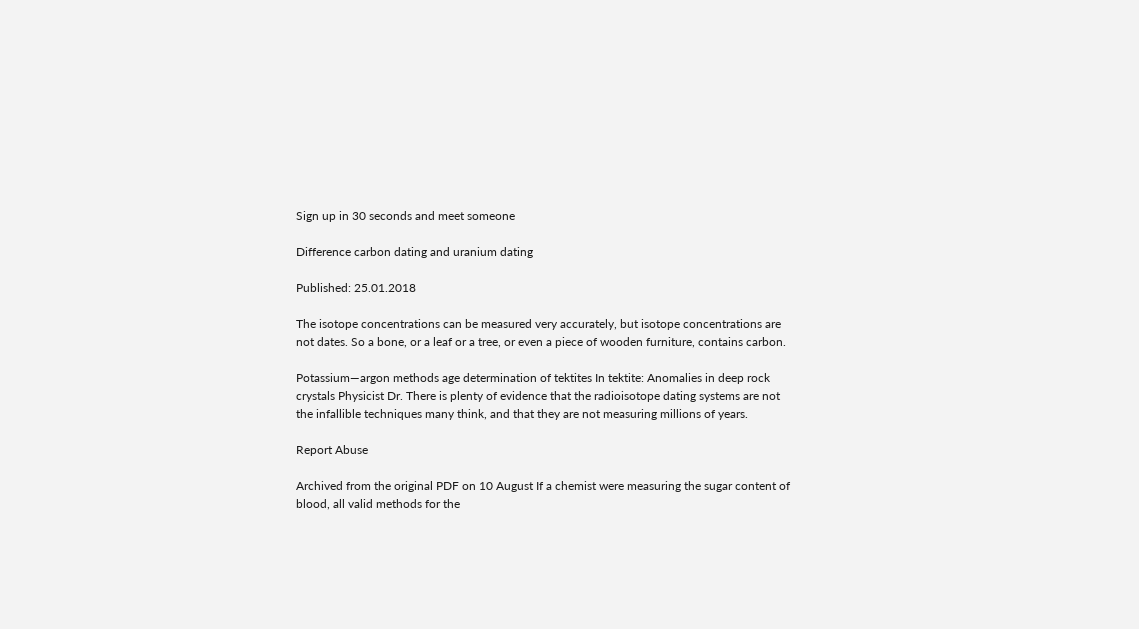Sign up in 30 seconds and meet someone

Difference carbon dating and uranium dating

Published: 25.01.2018

The isotope concentrations can be measured very accurately, but isotope concentrations are not dates. So a bone, or a leaf or a tree, or even a piece of wooden furniture, contains carbon.

Potassium—argon methods age determination of tektites In tektite: Anomalies in deep rock crystals Physicist Dr. There is plenty of evidence that the radioisotope dating systems are not the infallible techniques many think, and that they are not measuring millions of years.

Report Abuse

Archived from the original PDF on 10 August If a chemist were measuring the sugar content of blood, all valid methods for the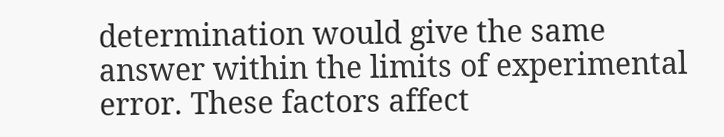determination would give the same answer within the limits of experimental error. These factors affect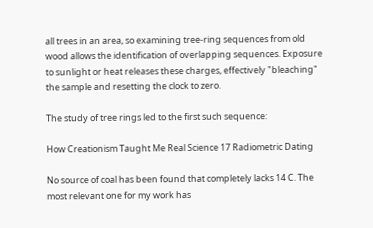all trees in an area, so examining tree-ring sequences from old wood allows the identification of overlapping sequences. Exposure to sunlight or heat releases these charges, effectively "bleaching" the sample and resetting the clock to zero.

The study of tree rings led to the first such sequence:

How Creationism Taught Me Real Science 17 Radiometric Dating

No source of coal has been found that completely lacks 14 C. The most relevant one for my work has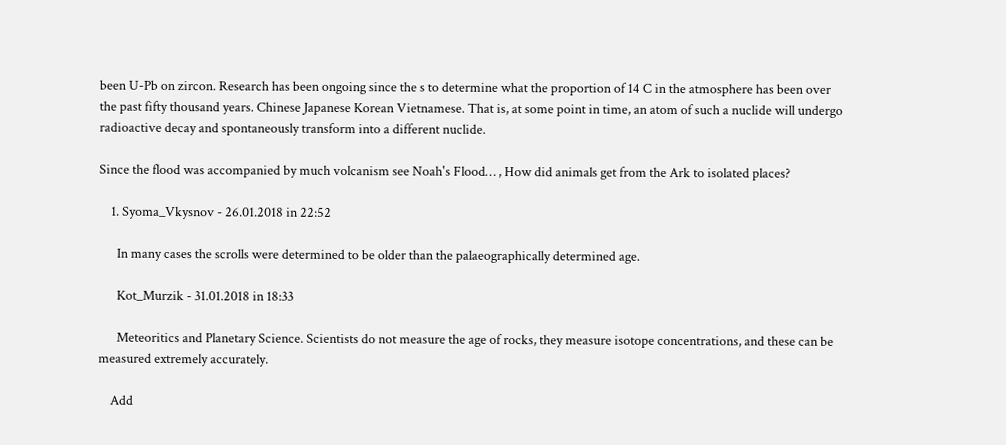been U-Pb on zircon. Research has been ongoing since the s to determine what the proportion of 14 C in the atmosphere has been over the past fifty thousand years. Chinese Japanese Korean Vietnamese. That is, at some point in time, an atom of such a nuclide will undergo radioactive decay and spontaneously transform into a different nuclide.

Since the flood was accompanied by much volcanism see Noah's Flood… , How did animals get from the Ark to isolated places?

    1. Syoma_Vkysnov - 26.01.2018 in 22:52

      In many cases the scrolls were determined to be older than the palaeographically determined age.

      Kot_Murzik - 31.01.2018 in 18:33

      Meteoritics and Planetary Science. Scientists do not measure the age of rocks, they measure isotope concentrations, and these can be measured extremely accurately.

    Add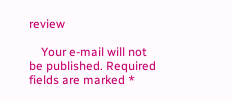review

    Your e-mail will not be published. Required fields are marked *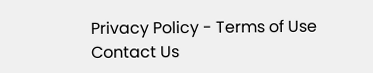Privacy Policy - Terms of Use Contact Us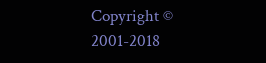Copyright © 2001-2018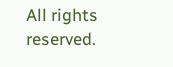All rights reserved.